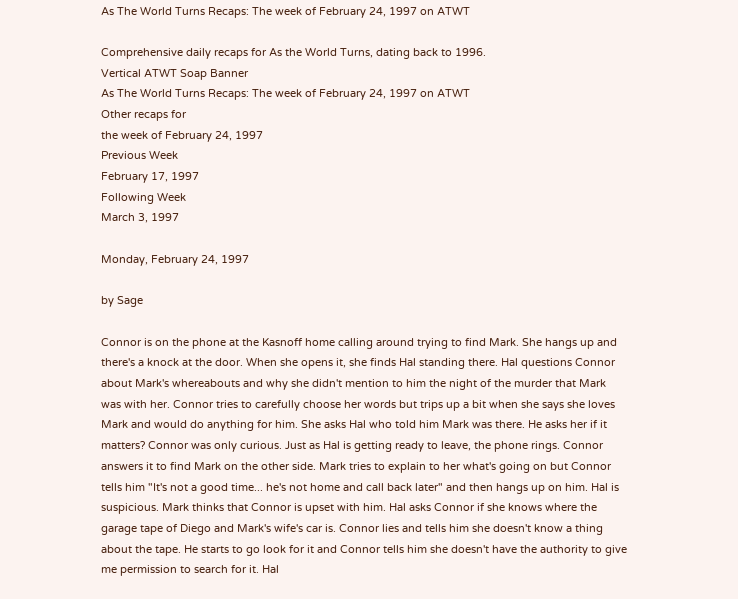As The World Turns Recaps: The week of February 24, 1997 on ATWT

Comprehensive daily recaps for As the World Turns, dating back to 1996.
Vertical ATWT Soap Banner
As The World Turns Recaps: The week of February 24, 1997 on ATWT
Other recaps for
the week of February 24, 1997
Previous Week
February 17, 1997
Following Week
March 3, 1997

Monday, February 24, 1997

by Sage

Connor is on the phone at the Kasnoff home calling around trying to find Mark. She hangs up and there's a knock at the door. When she opens it, she finds Hal standing there. Hal questions Connor about Mark's whereabouts and why she didn't mention to him the night of the murder that Mark was with her. Connor tries to carefully choose her words but trips up a bit when she says she loves Mark and would do anything for him. She asks Hal who told him Mark was there. He asks her if it matters? Connor was only curious. Just as Hal is getting ready to leave, the phone rings. Connor answers it to find Mark on the other side. Mark tries to explain to her what's going on but Connor tells him "It's not a good time... he's not home and call back later" and then hangs up on him. Hal is suspicious. Mark thinks that Connor is upset with him. Hal asks Connor if she knows where the garage tape of Diego and Mark's wife's car is. Connor lies and tells him she doesn't know a thing about the tape. He starts to go look for it and Connor tells him she doesn't have the authority to give me permission to search for it. Hal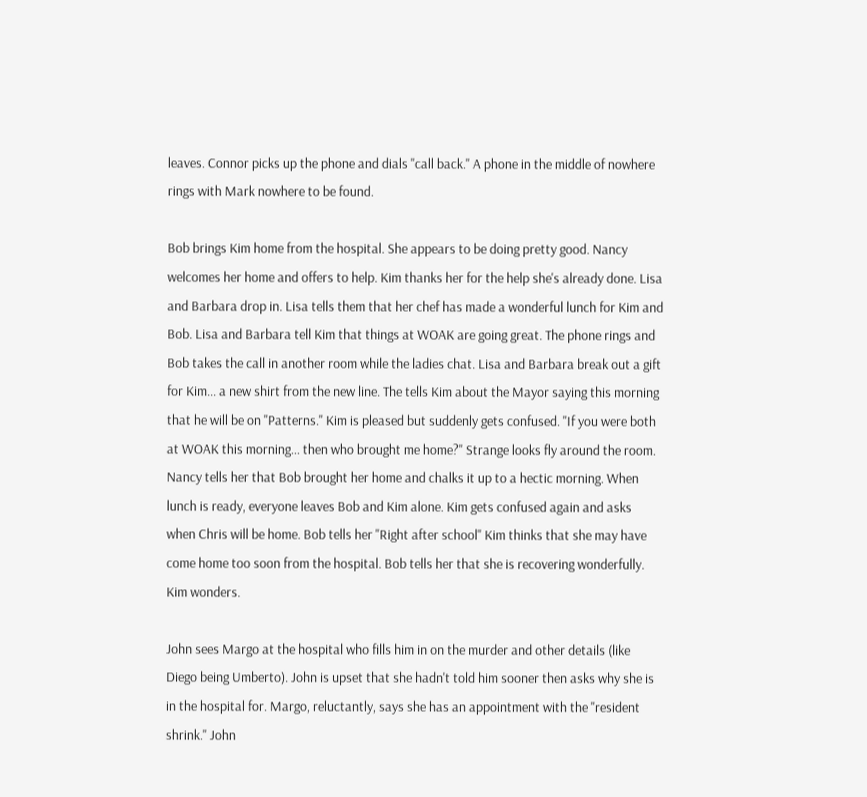leaves. Connor picks up the phone and dials "call back." A phone in the middle of nowhere rings with Mark nowhere to be found.

Bob brings Kim home from the hospital. She appears to be doing pretty good. Nancy welcomes her home and offers to help. Kim thanks her for the help she's already done. Lisa and Barbara drop in. Lisa tells them that her chef has made a wonderful lunch for Kim and Bob. Lisa and Barbara tell Kim that things at WOAK are going great. The phone rings and Bob takes the call in another room while the ladies chat. Lisa and Barbara break out a gift for Kim... a new shirt from the new line. The tells Kim about the Mayor saying this morning that he will be on "Patterns." Kim is pleased but suddenly gets confused. "If you were both at WOAK this morning... then who brought me home?" Strange looks fly around the room. Nancy tells her that Bob brought her home and chalks it up to a hectic morning. When lunch is ready, everyone leaves Bob and Kim alone. Kim gets confused again and asks when Chris will be home. Bob tells her "Right after school" Kim thinks that she may have come home too soon from the hospital. Bob tells her that she is recovering wonderfully. Kim wonders.

John sees Margo at the hospital who fills him in on the murder and other details (like Diego being Umberto). John is upset that she hadn't told him sooner then asks why she is in the hospital for. Margo, reluctantly, says she has an appointment with the "resident shrink." John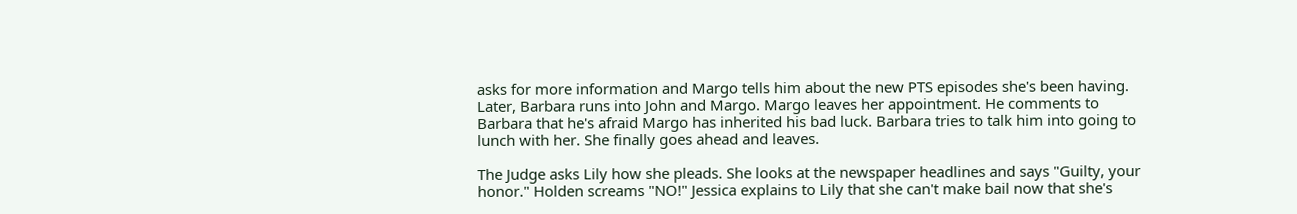asks for more information and Margo tells him about the new PTS episodes she's been having. Later, Barbara runs into John and Margo. Margo leaves her appointment. He comments to Barbara that he's afraid Margo has inherited his bad luck. Barbara tries to talk him into going to lunch with her. She finally goes ahead and leaves.

The Judge asks Lily how she pleads. She looks at the newspaper headlines and says "Guilty, your honor." Holden screams "NO!" Jessica explains to Lily that she can't make bail now that she's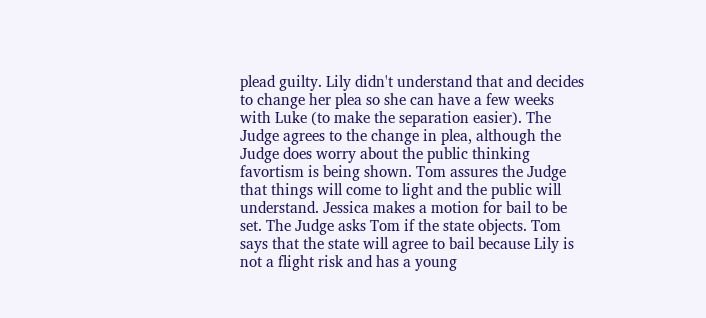plead guilty. Lily didn't understand that and decides to change her plea so she can have a few weeks with Luke (to make the separation easier). The Judge agrees to the change in plea, although the Judge does worry about the public thinking favortism is being shown. Tom assures the Judge that things will come to light and the public will understand. Jessica makes a motion for bail to be set. The Judge asks Tom if the state objects. Tom says that the state will agree to bail because Lily is not a flight risk and has a young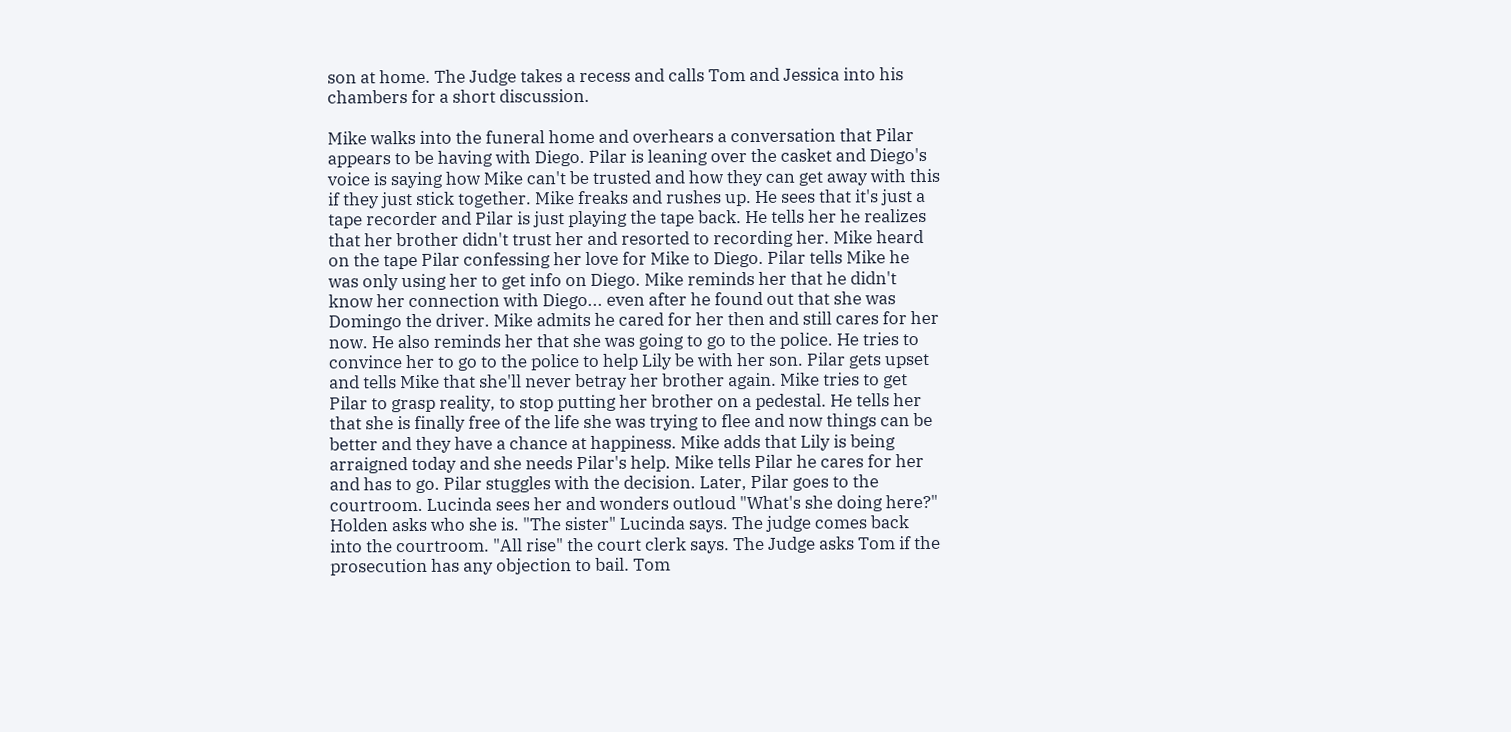son at home. The Judge takes a recess and calls Tom and Jessica into his chambers for a short discussion.

Mike walks into the funeral home and overhears a conversation that Pilar appears to be having with Diego. Pilar is leaning over the casket and Diego's voice is saying how Mike can't be trusted and how they can get away with this if they just stick together. Mike freaks and rushes up. He sees that it's just a tape recorder and Pilar is just playing the tape back. He tells her he realizes that her brother didn't trust her and resorted to recording her. Mike heard on the tape Pilar confessing her love for Mike to Diego. Pilar tells Mike he was only using her to get info on Diego. Mike reminds her that he didn't know her connection with Diego... even after he found out that she was Domingo the driver. Mike admits he cared for her then and still cares for her now. He also reminds her that she was going to go to the police. He tries to convince her to go to the police to help Lily be with her son. Pilar gets upset and tells Mike that she'll never betray her brother again. Mike tries to get Pilar to grasp reality, to stop putting her brother on a pedestal. He tells her that she is finally free of the life she was trying to flee and now things can be better and they have a chance at happiness. Mike adds that Lily is being arraigned today and she needs Pilar's help. Mike tells Pilar he cares for her and has to go. Pilar stuggles with the decision. Later, Pilar goes to the courtroom. Lucinda sees her and wonders outloud "What's she doing here?" Holden asks who she is. "The sister" Lucinda says. The judge comes back into the courtroom. "All rise" the court clerk says. The Judge asks Tom if the prosecution has any objection to bail. Tom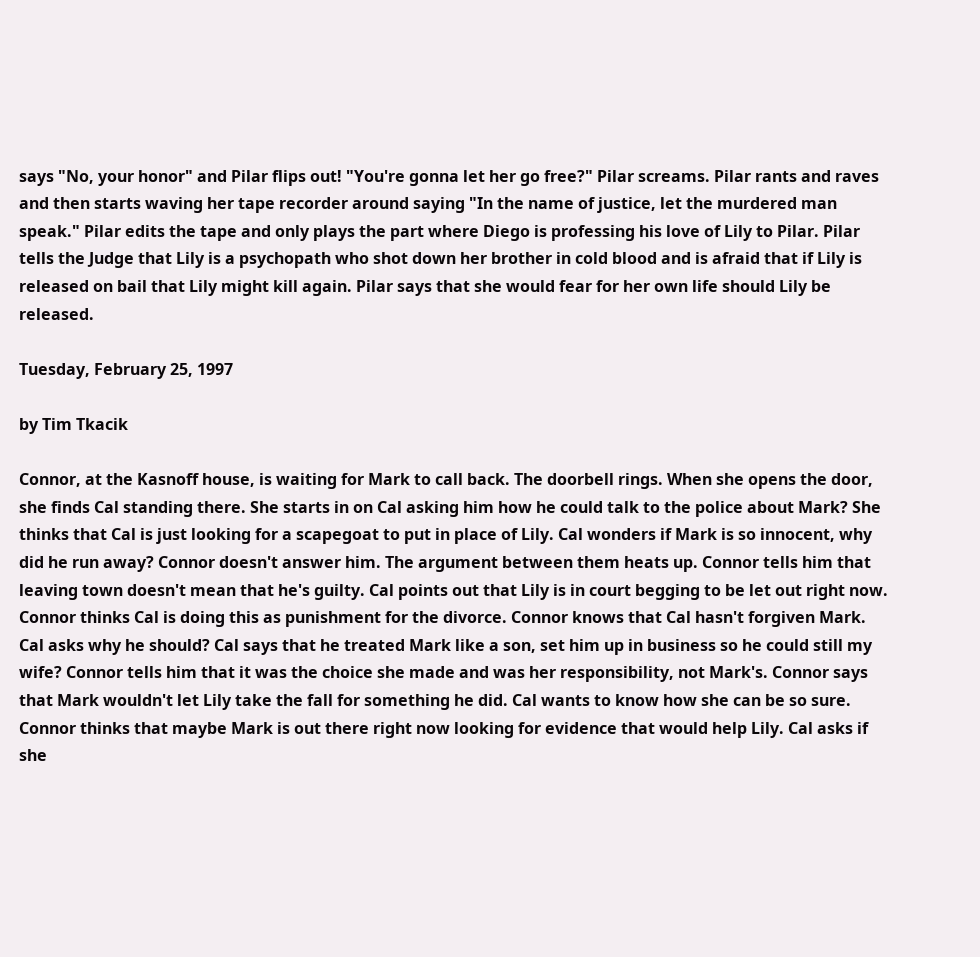says "No, your honor" and Pilar flips out! "You're gonna let her go free?" Pilar screams. Pilar rants and raves and then starts waving her tape recorder around saying "In the name of justice, let the murdered man speak." Pilar edits the tape and only plays the part where Diego is professing his love of Lily to Pilar. Pilar tells the Judge that Lily is a psychopath who shot down her brother in cold blood and is afraid that if Lily is released on bail that Lily might kill again. Pilar says that she would fear for her own life should Lily be released.

Tuesday, February 25, 1997

by Tim Tkacik

Connor, at the Kasnoff house, is waiting for Mark to call back. The doorbell rings. When she opens the door, she finds Cal standing there. She starts in on Cal asking him how he could talk to the police about Mark? She thinks that Cal is just looking for a scapegoat to put in place of Lily. Cal wonders if Mark is so innocent, why did he run away? Connor doesn't answer him. The argument between them heats up. Connor tells him that leaving town doesn't mean that he's guilty. Cal points out that Lily is in court begging to be let out right now. Connor thinks Cal is doing this as punishment for the divorce. Connor knows that Cal hasn't forgiven Mark. Cal asks why he should? Cal says that he treated Mark like a son, set him up in business so he could still my wife? Connor tells him that it was the choice she made and was her responsibility, not Mark's. Connor says that Mark wouldn't let Lily take the fall for something he did. Cal wants to know how she can be so sure. Connor thinks that maybe Mark is out there right now looking for evidence that would help Lily. Cal asks if she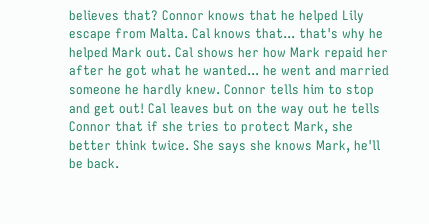believes that? Connor knows that he helped Lily escape from Malta. Cal knows that... that's why he helped Mark out. Cal shows her how Mark repaid her after he got what he wanted... he went and married someone he hardly knew. Connor tells him to stop and get out! Cal leaves but on the way out he tells Connor that if she tries to protect Mark, she better think twice. She says she knows Mark, he'll be back.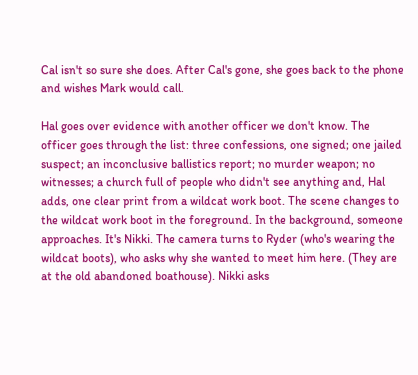Cal isn't so sure she does. After Cal's gone, she goes back to the phone and wishes Mark would call.

Hal goes over evidence with another officer we don't know. The officer goes through the list: three confessions, one signed; one jailed suspect; an inconclusive ballistics report; no murder weapon; no witnesses; a church full of people who didn't see anything and, Hal adds, one clear print from a wildcat work boot. The scene changes to the wildcat work boot in the foreground. In the background, someone approaches. It's Nikki. The camera turns to Ryder (who's wearing the wildcat boots), who asks why she wanted to meet him here. (They are at the old abandoned boathouse). Nikki asks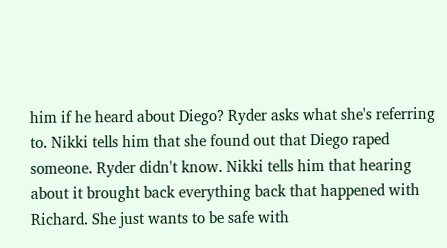him if he heard about Diego? Ryder asks what she's referring to. Nikki tells him that she found out that Diego raped someone. Ryder didn't know. Nikki tells him that hearing about it brought back everything back that happened with Richard. She just wants to be safe with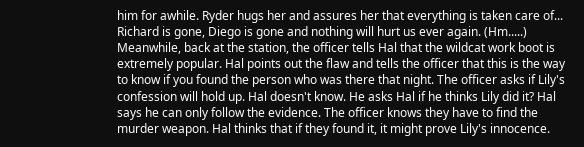him for awhile. Ryder hugs her and assures her that everything is taken care of... Richard is gone, Diego is gone and nothing will hurt us ever again. (Hm.....) Meanwhile, back at the station, the officer tells Hal that the wildcat work boot is extremely popular. Hal points out the flaw and tells the officer that this is the way to know if you found the person who was there that night. The officer asks if Lily's confession will hold up. Hal doesn't know. He asks Hal if he thinks Lily did it? Hal says he can only follow the evidence. The officer knows they have to find the murder weapon. Hal thinks that if they found it, it might prove Lily's innocence.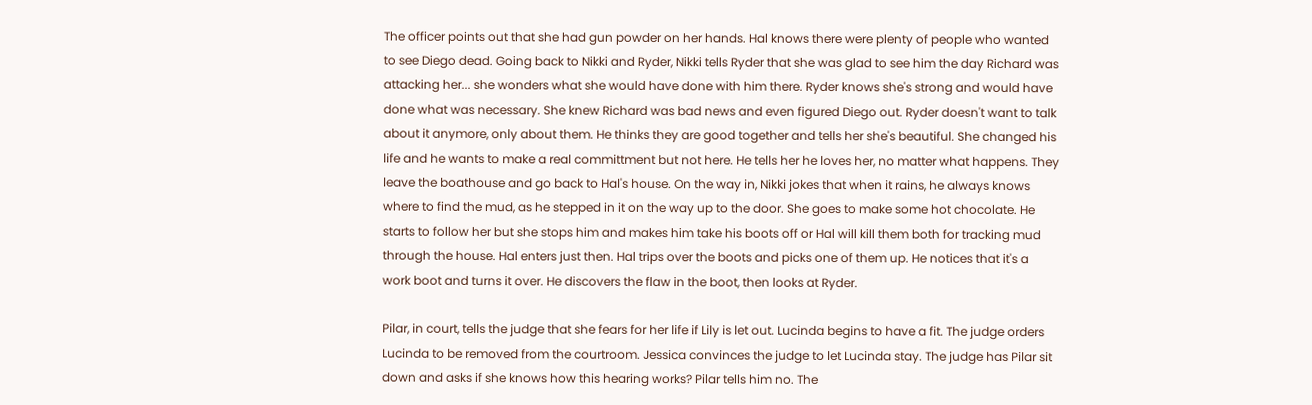The officer points out that she had gun powder on her hands. Hal knows there were plenty of people who wanted to see Diego dead. Going back to Nikki and Ryder, Nikki tells Ryder that she was glad to see him the day Richard was attacking her... she wonders what she would have done with him there. Ryder knows she's strong and would have done what was necessary. She knew Richard was bad news and even figured Diego out. Ryder doesn't want to talk about it anymore, only about them. He thinks they are good together and tells her she's beautiful. She changed his life and he wants to make a real committment but not here. He tells her he loves her, no matter what happens. They leave the boathouse and go back to Hal's house. On the way in, Nikki jokes that when it rains, he always knows where to find the mud, as he stepped in it on the way up to the door. She goes to make some hot chocolate. He starts to follow her but she stops him and makes him take his boots off or Hal will kill them both for tracking mud through the house. Hal enters just then. Hal trips over the boots and picks one of them up. He notices that it's a work boot and turns it over. He discovers the flaw in the boot, then looks at Ryder.

Pilar, in court, tells the judge that she fears for her life if Lily is let out. Lucinda begins to have a fit. The judge orders Lucinda to be removed from the courtroom. Jessica convinces the judge to let Lucinda stay. The judge has Pilar sit down and asks if she knows how this hearing works? Pilar tells him no. The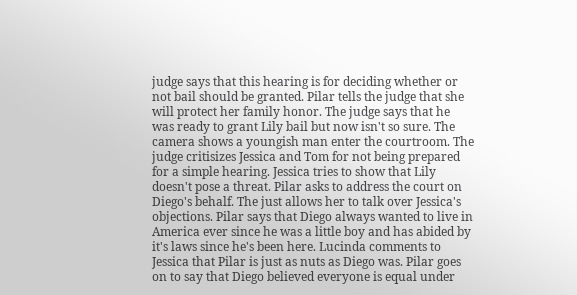judge says that this hearing is for deciding whether or not bail should be granted. Pilar tells the judge that she will protect her family honor. The judge says that he was ready to grant Lily bail but now isn't so sure. The camera shows a youngish man enter the courtroom. The judge critisizes Jessica and Tom for not being prepared for a simple hearing. Jessica tries to show that Lily doesn't pose a threat. Pilar asks to address the court on Diego's behalf. The just allows her to talk over Jessica's objections. Pilar says that Diego always wanted to live in America ever since he was a little boy and has abided by it's laws since he's been here. Lucinda comments to Jessica that Pilar is just as nuts as Diego was. Pilar goes on to say that Diego believed everyone is equal under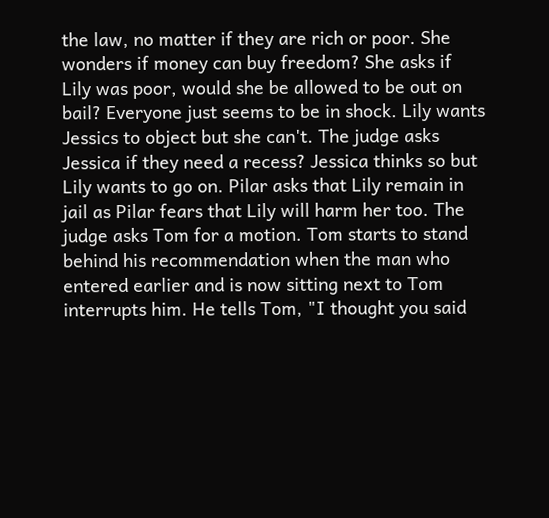the law, no matter if they are rich or poor. She wonders if money can buy freedom? She asks if Lily was poor, would she be allowed to be out on bail? Everyone just seems to be in shock. Lily wants Jessics to object but she can't. The judge asks Jessica if they need a recess? Jessica thinks so but Lily wants to go on. Pilar asks that Lily remain in jail as Pilar fears that Lily will harm her too. The judge asks Tom for a motion. Tom starts to stand behind his recommendation when the man who entered earlier and is now sitting next to Tom interrupts him. He tells Tom, "I thought you said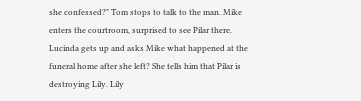she confessed?" Tom stops to talk to the man. Mike enters the courtroom, surprised to see Pilar there. Lucinda gets up and asks Mike what happened at the funeral home after she left? She tells him that Pilar is destroying Lily. Lily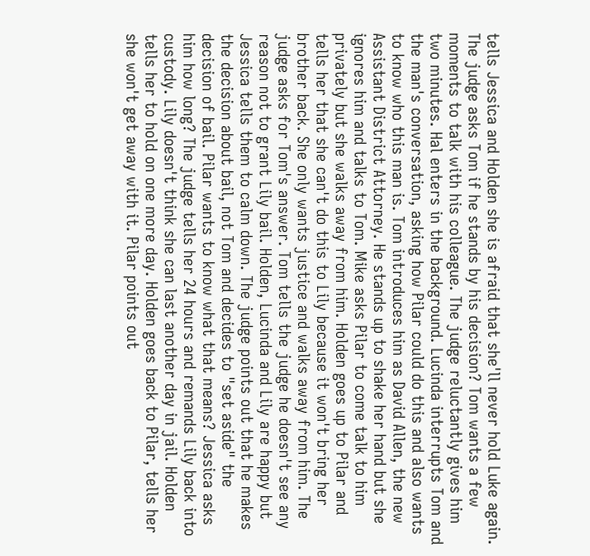tells Jessica and Holden she is afraid that she'll never hold Luke again. The judge asks Tom if he stands by his decision? Tom wants a few moments to talk with his colleague. The judge reluctantly gives him two minutes. Hal enters in the background. Lucinda interrupts Tom and the man's conversation, asking how Pilar could do this and also wants to know who this man is. Tom introduces him as David Allen, the new Assistant District Attorney. He stands up to shake her hand but she ignores him and talks to Tom. Mike asks Pilar to come talk to him privately but she walks away from him. Holden goes up to Pilar and tells her that she can't do this to Lily because it won't bring her brother back. She only wants justice and walks away from him. The judge asks for Tom's answer. Tom tells the judge he doesn't see any reason not to grant Lily bail. Holden, Lucinda and Lily are happy but Jessica tells them to calm down. The judge points out that he makes the decision about bail, not Tom and decides to "set aside" the decision of bail. Pilar wants to know what that means? Jessica asks him how long? The judge tells her 24 hours and remands Lily back into custody. Lily doesn't think she can last another day in jail. Holden tells her to hold on one more day. Holden goes back to Pilar, tells her she won't get away with it. Pilar points out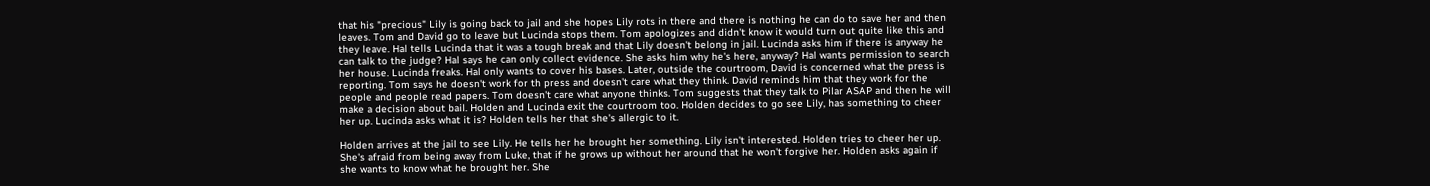that his "precious" Lily is going back to jail and she hopes Lily rots in there and there is nothing he can do to save her and then leaves. Tom and David go to leave but Lucinda stops them. Tom apologizes and didn't know it would turn out quite like this and they leave. Hal tells Lucinda that it was a tough break and that Lily doesn't belong in jail. Lucinda asks him if there is anyway he can talk to the judge? Hal says he can only collect evidence. She asks him why he's here, anyway? Hal wants permission to search her house. Lucinda freaks. Hal only wants to cover his bases. Later, outside the courtroom, David is concerned what the press is reporting. Tom says he doesn't work for th press and doesn't care what they think. David reminds him that they work for the people and people read papers. Tom doesn't care what anyone thinks. Tom suggests that they talk to Pilar ASAP and then he will make a decision about bail. Holden and Lucinda exit the courtroom too. Holden decides to go see Lily, has something to cheer her up. Lucinda asks what it is? Holden tells her that she's allergic to it.

Holden arrives at the jail to see Lily. He tells her he brought her something. Lily isn't interested. Holden tries to cheer her up. She's afraid from being away from Luke, that if he grows up without her around that he won't forgive her. Holden asks again if she wants to know what he brought her. She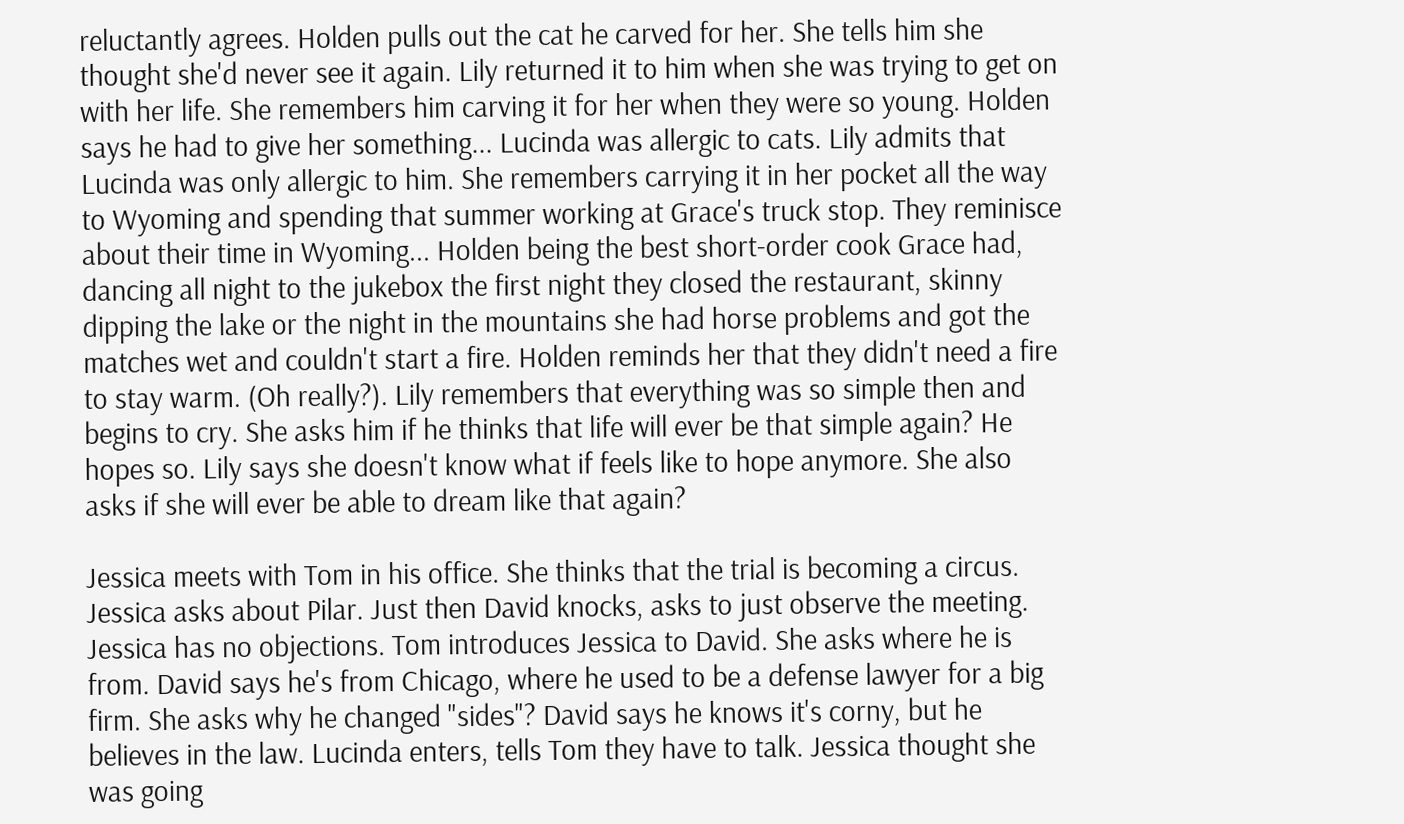reluctantly agrees. Holden pulls out the cat he carved for her. She tells him she thought she'd never see it again. Lily returned it to him when she was trying to get on with her life. She remembers him carving it for her when they were so young. Holden says he had to give her something... Lucinda was allergic to cats. Lily admits that Lucinda was only allergic to him. She remembers carrying it in her pocket all the way to Wyoming and spending that summer working at Grace's truck stop. They reminisce about their time in Wyoming... Holden being the best short-order cook Grace had, dancing all night to the jukebox the first night they closed the restaurant, skinny dipping the lake or the night in the mountains she had horse problems and got the matches wet and couldn't start a fire. Holden reminds her that they didn't need a fire to stay warm. (Oh really?). Lily remembers that everything was so simple then and begins to cry. She asks him if he thinks that life will ever be that simple again? He hopes so. Lily says she doesn't know what if feels like to hope anymore. She also asks if she will ever be able to dream like that again?

Jessica meets with Tom in his office. She thinks that the trial is becoming a circus. Jessica asks about Pilar. Just then David knocks, asks to just observe the meeting. Jessica has no objections. Tom introduces Jessica to David. She asks where he is from. David says he's from Chicago, where he used to be a defense lawyer for a big firm. She asks why he changed "sides"? David says he knows it's corny, but he believes in the law. Lucinda enters, tells Tom they have to talk. Jessica thought she was going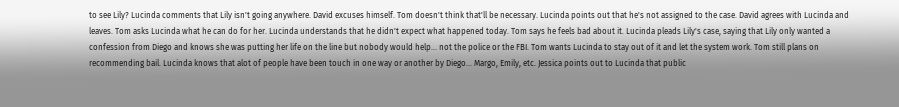to see Lily? Lucinda comments that Lily isn't going anywhere. David excuses himself. Tom doesn't think that'll be necessary. Lucinda points out that he's not assigned to the case. David agrees with Lucinda and leaves. Tom asks Lucinda what he can do for her. Lucinda understands that he didn't expect what happened today. Tom says he feels bad about it. Lucinda pleads Lily's case, saying that Lily only wanted a confession from Diego and knows she was putting her life on the line but nobody would help... not the police or the FBI. Tom wants Lucinda to stay out of it and let the system work. Tom still plans on recommending bail. Lucinda knows that alot of people have been touch in one way or another by Diego... Margo, Emily, etc. Jessica points out to Lucinda that public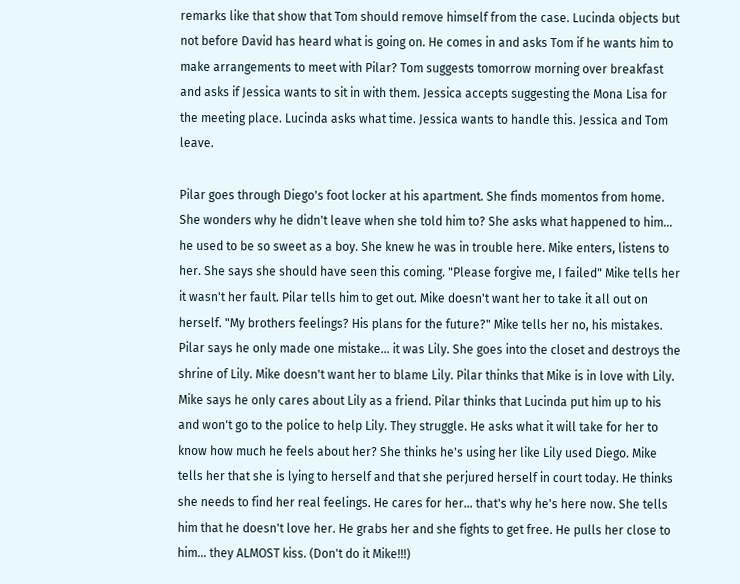remarks like that show that Tom should remove himself from the case. Lucinda objects but not before David has heard what is going on. He comes in and asks Tom if he wants him to make arrangements to meet with Pilar? Tom suggests tomorrow morning over breakfast and asks if Jessica wants to sit in with them. Jessica accepts suggesting the Mona Lisa for the meeting place. Lucinda asks what time. Jessica wants to handle this. Jessica and Tom leave.

Pilar goes through Diego's foot locker at his apartment. She finds momentos from home. She wonders why he didn't leave when she told him to? She asks what happened to him... he used to be so sweet as a boy. She knew he was in trouble here. Mike enters, listens to her. She says she should have seen this coming. "Please forgive me, I failed" Mike tells her it wasn't her fault. Pilar tells him to get out. Mike doesn't want her to take it all out on herself. "My brothers feelings? His plans for the future?" Mike tells her no, his mistakes. Pilar says he only made one mistake... it was Lily. She goes into the closet and destroys the shrine of Lily. Mike doesn't want her to blame Lily. Pilar thinks that Mike is in love with Lily. Mike says he only cares about Lily as a friend. Pilar thinks that Lucinda put him up to his and won't go to the police to help Lily. They struggle. He asks what it will take for her to know how much he feels about her? She thinks he's using her like Lily used Diego. Mike tells her that she is lying to herself and that she perjured herself in court today. He thinks she needs to find her real feelings. He cares for her... that's why he's here now. She tells him that he doesn't love her. He grabs her and she fights to get free. He pulls her close to him... they ALMOST kiss. (Don't do it Mike!!!)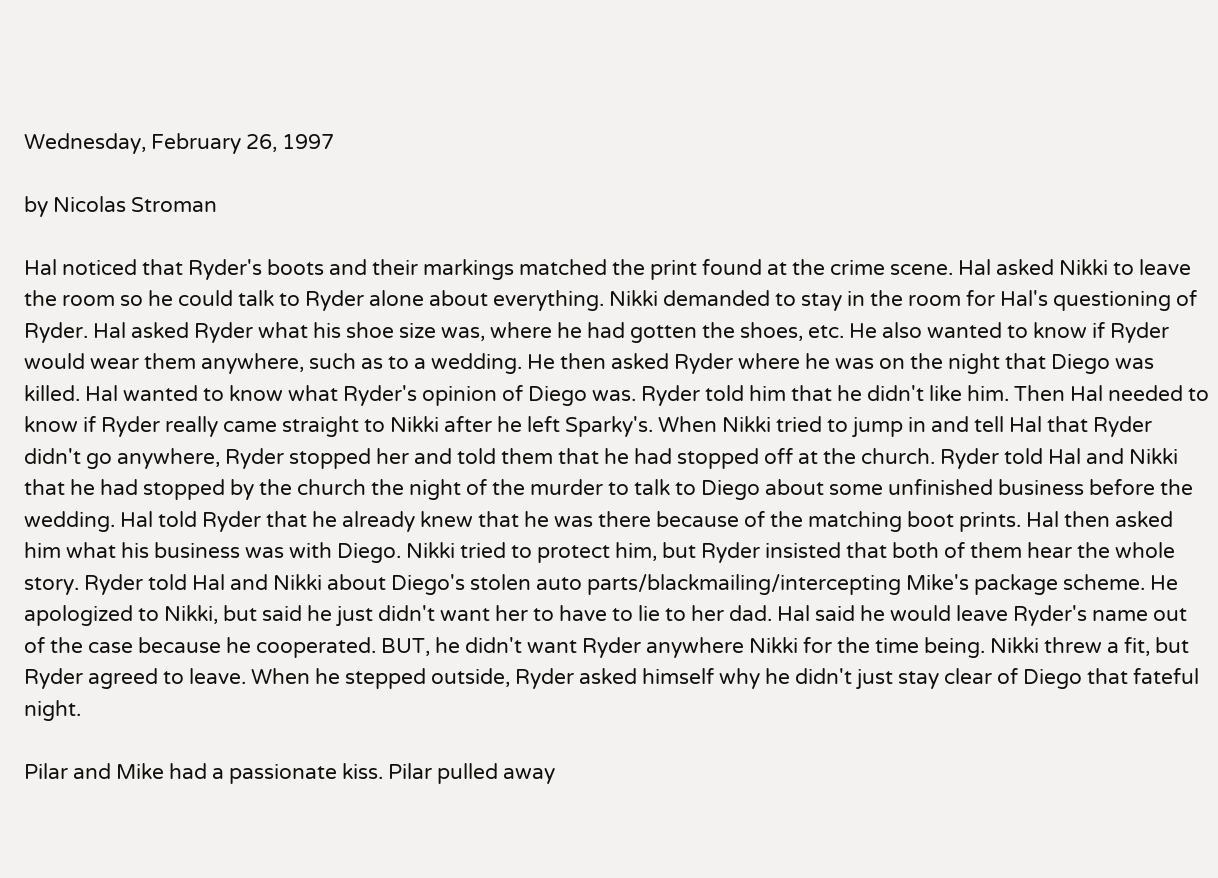Wednesday, February 26, 1997

by Nicolas Stroman

Hal noticed that Ryder's boots and their markings matched the print found at the crime scene. Hal asked Nikki to leave the room so he could talk to Ryder alone about everything. Nikki demanded to stay in the room for Hal's questioning of Ryder. Hal asked Ryder what his shoe size was, where he had gotten the shoes, etc. He also wanted to know if Ryder would wear them anywhere, such as to a wedding. He then asked Ryder where he was on the night that Diego was killed. Hal wanted to know what Ryder's opinion of Diego was. Ryder told him that he didn't like him. Then Hal needed to know if Ryder really came straight to Nikki after he left Sparky's. When Nikki tried to jump in and tell Hal that Ryder didn't go anywhere, Ryder stopped her and told them that he had stopped off at the church. Ryder told Hal and Nikki that he had stopped by the church the night of the murder to talk to Diego about some unfinished business before the wedding. Hal told Ryder that he already knew that he was there because of the matching boot prints. Hal then asked him what his business was with Diego. Nikki tried to protect him, but Ryder insisted that both of them hear the whole story. Ryder told Hal and Nikki about Diego's stolen auto parts/blackmailing/intercepting Mike's package scheme. He apologized to Nikki, but said he just didn't want her to have to lie to her dad. Hal said he would leave Ryder's name out of the case because he cooperated. BUT, he didn't want Ryder anywhere Nikki for the time being. Nikki threw a fit, but Ryder agreed to leave. When he stepped outside, Ryder asked himself why he didn't just stay clear of Diego that fateful night.

Pilar and Mike had a passionate kiss. Pilar pulled away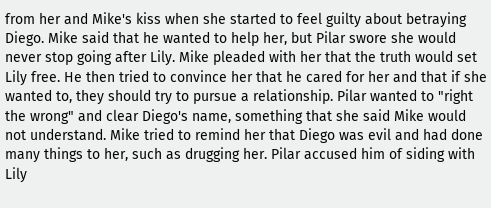from her and Mike's kiss when she started to feel guilty about betraying Diego. Mike said that he wanted to help her, but Pilar swore she would never stop going after Lily. Mike pleaded with her that the truth would set Lily free. He then tried to convince her that he cared for her and that if she wanted to, they should try to pursue a relationship. Pilar wanted to "right the wrong" and clear Diego's name, something that she said Mike would not understand. Mike tried to remind her that Diego was evil and had done many things to her, such as drugging her. Pilar accused him of siding with Lily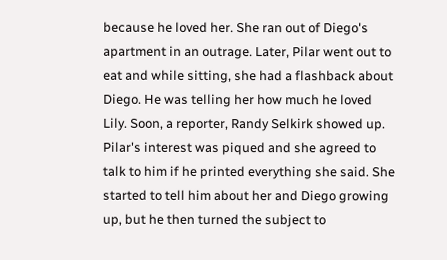because he loved her. She ran out of Diego's apartment in an outrage. Later, Pilar went out to eat and while sitting, she had a flashback about Diego. He was telling her how much he loved Lily. Soon, a reporter, Randy Selkirk showed up. Pilar's interest was piqued and she agreed to talk to him if he printed everything she said. She started to tell him about her and Diego growing up, but he then turned the subject to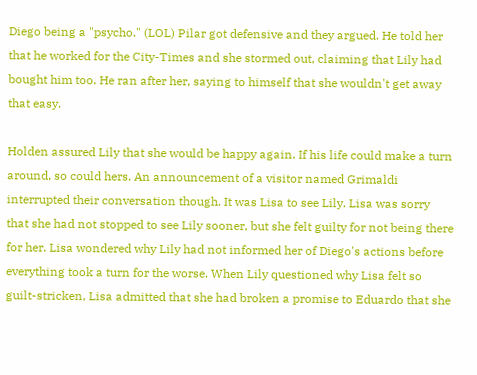Diego being a "psycho." (LOL) Pilar got defensive and they argued. He told her that he worked for the City-Times and she stormed out, claiming that Lily had bought him too. He ran after her, saying to himself that she wouldn't get away that easy.

Holden assured Lily that she would be happy again. If his life could make a turn around, so could hers. An announcement of a visitor named Grimaldi interrupted their conversation though. It was Lisa to see Lily. Lisa was sorry that she had not stopped to see Lily sooner, but she felt guilty for not being there for her. Lisa wondered why Lily had not informed her of Diego's actions before everything took a turn for the worse. When Lily questioned why Lisa felt so guilt-stricken, Lisa admitted that she had broken a promise to Eduardo that she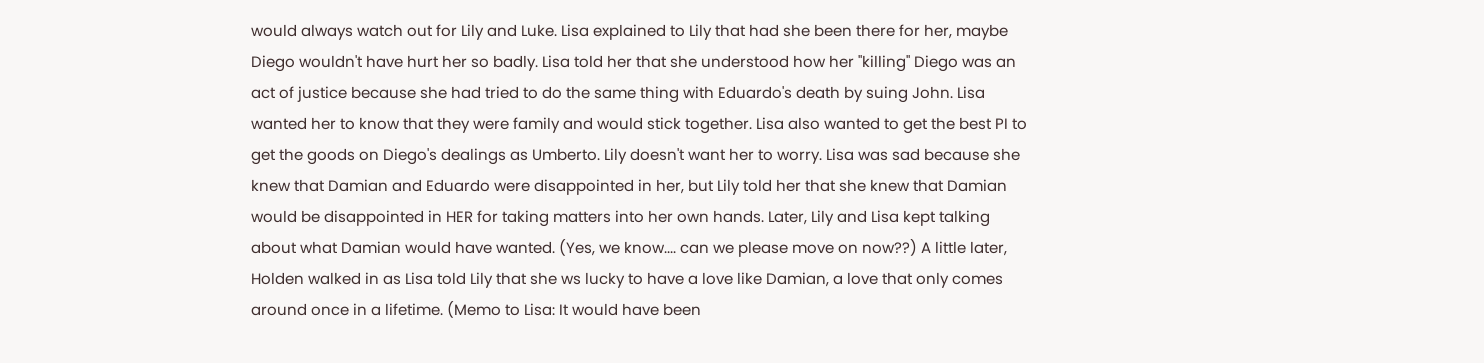would always watch out for Lily and Luke. Lisa explained to Lily that had she been there for her, maybe Diego wouldn't have hurt her so badly. Lisa told her that she understood how her "killing" Diego was an act of justice because she had tried to do the same thing with Eduardo's death by suing John. Lisa wanted her to know that they were family and would stick together. Lisa also wanted to get the best PI to get the goods on Diego's dealings as Umberto. Lily doesn't want her to worry. Lisa was sad because she knew that Damian and Eduardo were disappointed in her, but Lily told her that she knew that Damian would be disappointed in HER for taking matters into her own hands. Later, Lily and Lisa kept talking about what Damian would have wanted. (Yes, we know.... can we please move on now??) A little later, Holden walked in as Lisa told Lily that she ws lucky to have a love like Damian, a love that only comes around once in a lifetime. (Memo to Lisa: It would have been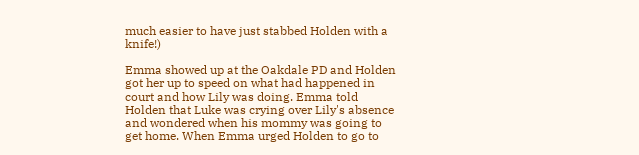much easier to have just stabbed Holden with a knife!)

Emma showed up at the Oakdale PD and Holden got her up to speed on what had happened in court and how Lily was doing. Emma told Holden that Luke was crying over Lily's absence and wondered when his mommy was going to get home. When Emma urged Holden to go to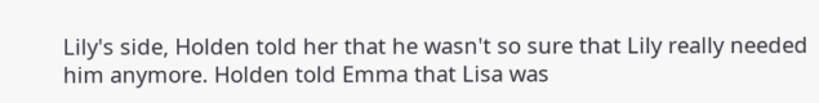Lily's side, Holden told her that he wasn't so sure that Lily really needed him anymore. Holden told Emma that Lisa was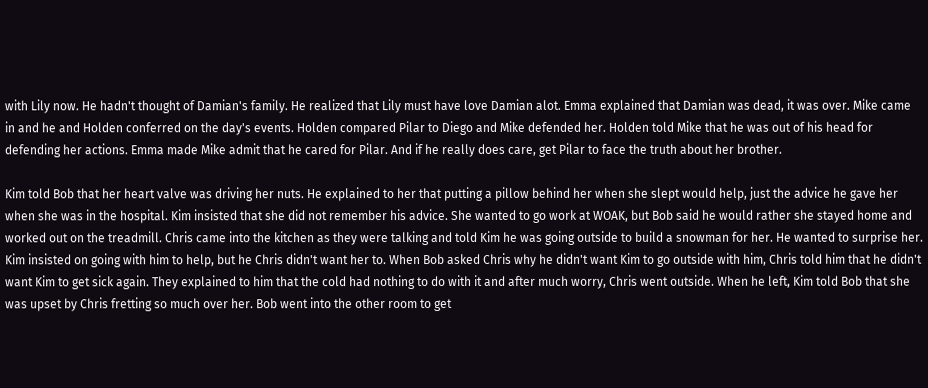with Lily now. He hadn't thought of Damian's family. He realized that Lily must have love Damian alot. Emma explained that Damian was dead, it was over. Mike came in and he and Holden conferred on the day's events. Holden compared Pilar to Diego and Mike defended her. Holden told Mike that he was out of his head for defending her actions. Emma made Mike admit that he cared for Pilar. And if he really does care, get Pilar to face the truth about her brother.

Kim told Bob that her heart valve was driving her nuts. He explained to her that putting a pillow behind her when she slept would help, just the advice he gave her when she was in the hospital. Kim insisted that she did not remember his advice. She wanted to go work at WOAK, but Bob said he would rather she stayed home and worked out on the treadmill. Chris came into the kitchen as they were talking and told Kim he was going outside to build a snowman for her. He wanted to surprise her. Kim insisted on going with him to help, but he Chris didn't want her to. When Bob asked Chris why he didn't want Kim to go outside with him, Chris told him that he didn't want Kim to get sick again. They explained to him that the cold had nothing to do with it and after much worry, Chris went outside. When he left, Kim told Bob that she was upset by Chris fretting so much over her. Bob went into the other room to get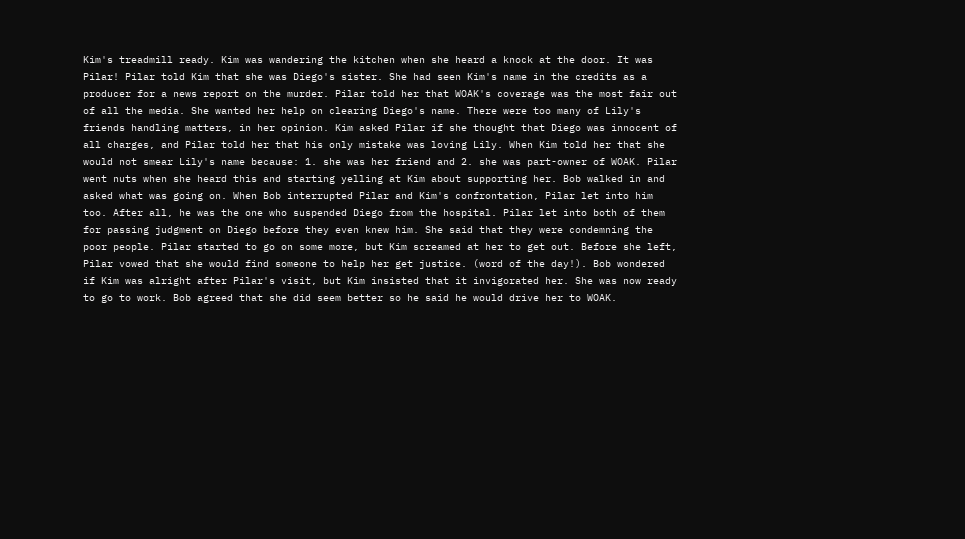Kim's treadmill ready. Kim was wandering the kitchen when she heard a knock at the door. It was Pilar! Pilar told Kim that she was Diego's sister. She had seen Kim's name in the credits as a producer for a news report on the murder. Pilar told her that WOAK's coverage was the most fair out of all the media. She wanted her help on clearing Diego's name. There were too many of Lily's friends handling matters, in her opinion. Kim asked Pilar if she thought that Diego was innocent of all charges, and Pilar told her that his only mistake was loving Lily. When Kim told her that she would not smear Lily's name because: 1. she was her friend and 2. she was part-owner of WOAK. Pilar went nuts when she heard this and starting yelling at Kim about supporting her. Bob walked in and asked what was going on. When Bob interrupted Pilar and Kim's confrontation, Pilar let into him too. After all, he was the one who suspended Diego from the hospital. Pilar let into both of them for passing judgment on Diego before they even knew him. She said that they were condemning the poor people. Pilar started to go on some more, but Kim screamed at her to get out. Before she left, Pilar vowed that she would find someone to help her get justice. (word of the day!). Bob wondered if Kim was alright after Pilar's visit, but Kim insisted that it invigorated her. She was now ready to go to work. Bob agreed that she did seem better so he said he would drive her to WOAK.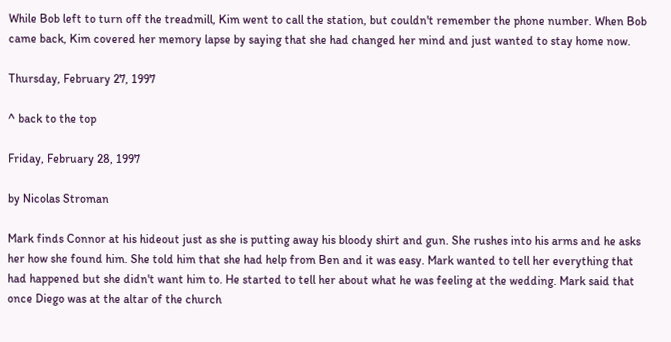While Bob left to turn off the treadmill, Kim went to call the station, but couldn't remember the phone number. When Bob came back, Kim covered her memory lapse by saying that she had changed her mind and just wanted to stay home now.

Thursday, February 27, 1997

^ back to the top

Friday, February 28, 1997

by Nicolas Stroman

Mark finds Connor at his hideout just as she is putting away his bloody shirt and gun. She rushes into his arms and he asks her how she found him. She told him that she had help from Ben and it was easy. Mark wanted to tell her everything that had happened but she didn't want him to. He started to tell her about what he was feeling at the wedding. Mark said that once Diego was at the altar of the church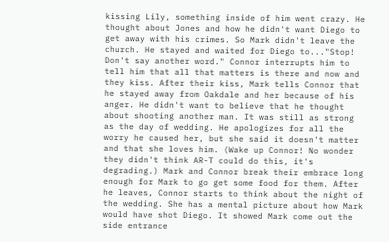kissing Lily, something inside of him went crazy. He thought about Jones and how he didn't want Diego to get away with his crimes. So Mark didn't leave the church. He stayed and waited for Diego to..."Stop! Don't say another word." Connor interrupts him to tell him that all that matters is there and now and they kiss. After their kiss, Mark tells Connor that he stayed away from Oakdale and her because of his anger. He didn't want to believe that he thought about shooting another man. It was still as strong as the day of wedding. He apologizes for all the worry he caused her, but she said it doesn't matter and that she loves him. (Wake up Connor! No wonder they didn't think AR-T could do this, it's degrading.) Mark and Connor break their embrace long enough for Mark to go get some food for them. After he leaves, Connor starts to think about the night of the wedding. She has a mental picture about how Mark would have shot Diego. It showed Mark come out the side entrance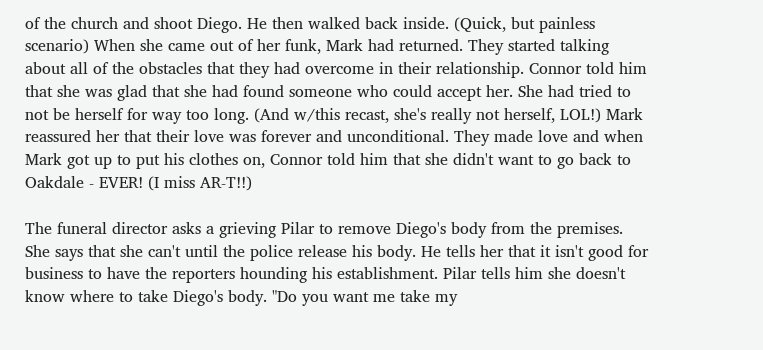of the church and shoot Diego. He then walked back inside. (Quick, but painless scenario) When she came out of her funk, Mark had returned. They started talking about all of the obstacles that they had overcome in their relationship. Connor told him that she was glad that she had found someone who could accept her. She had tried to not be herself for way too long. (And w/this recast, she's really not herself, LOL!) Mark reassured her that their love was forever and unconditional. They made love and when Mark got up to put his clothes on, Connor told him that she didn't want to go back to Oakdale - EVER! (I miss AR-T!!)

The funeral director asks a grieving Pilar to remove Diego's body from the premises. She says that she can't until the police release his body. He tells her that it isn't good for business to have the reporters hounding his establishment. Pilar tells him she doesn't know where to take Diego's body. "Do you want me take my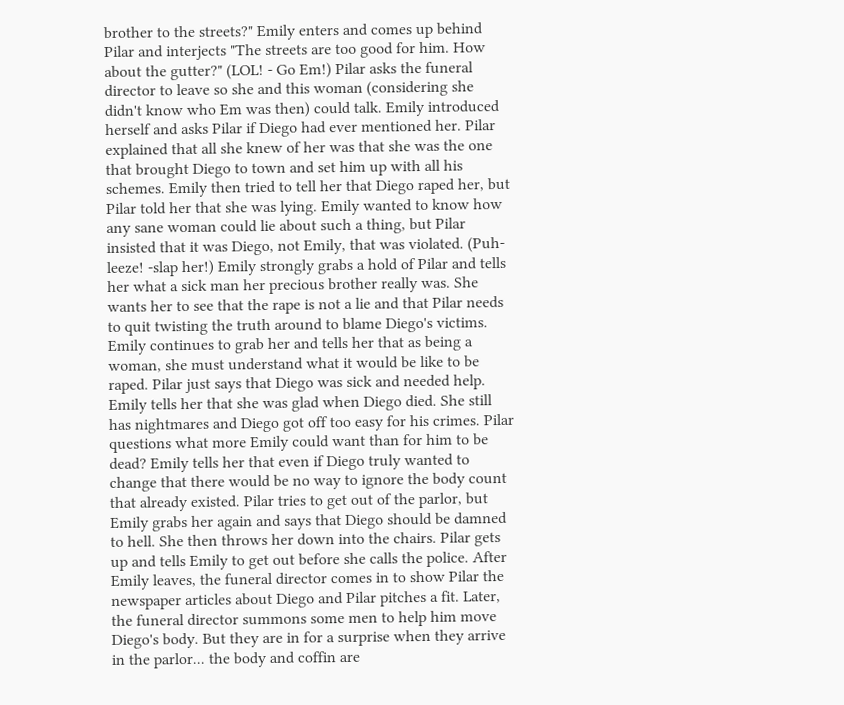brother to the streets?" Emily enters and comes up behind Pilar and interjects "The streets are too good for him. How about the gutter?" (LOL! - Go Em!) Pilar asks the funeral director to leave so she and this woman (considering she didn't know who Em was then) could talk. Emily introduced herself and asks Pilar if Diego had ever mentioned her. Pilar explained that all she knew of her was that she was the one that brought Diego to town and set him up with all his schemes. Emily then tried to tell her that Diego raped her, but Pilar told her that she was lying. Emily wanted to know how any sane woman could lie about such a thing, but Pilar insisted that it was Diego, not Emily, that was violated. (Puh-leeze! -slap her!) Emily strongly grabs a hold of Pilar and tells her what a sick man her precious brother really was. She wants her to see that the rape is not a lie and that Pilar needs to quit twisting the truth around to blame Diego's victims. Emily continues to grab her and tells her that as being a woman, she must understand what it would be like to be raped. Pilar just says that Diego was sick and needed help. Emily tells her that she was glad when Diego died. She still has nightmares and Diego got off too easy for his crimes. Pilar questions what more Emily could want than for him to be dead? Emily tells her that even if Diego truly wanted to change that there would be no way to ignore the body count that already existed. Pilar tries to get out of the parlor, but Emily grabs her again and says that Diego should be damned to hell. She then throws her down into the chairs. Pilar gets up and tells Emily to get out before she calls the police. After Emily leaves, the funeral director comes in to show Pilar the newspaper articles about Diego and Pilar pitches a fit. Later, the funeral director summons some men to help him move Diego's body. But they are in for a surprise when they arrive in the parlor... the body and coffin are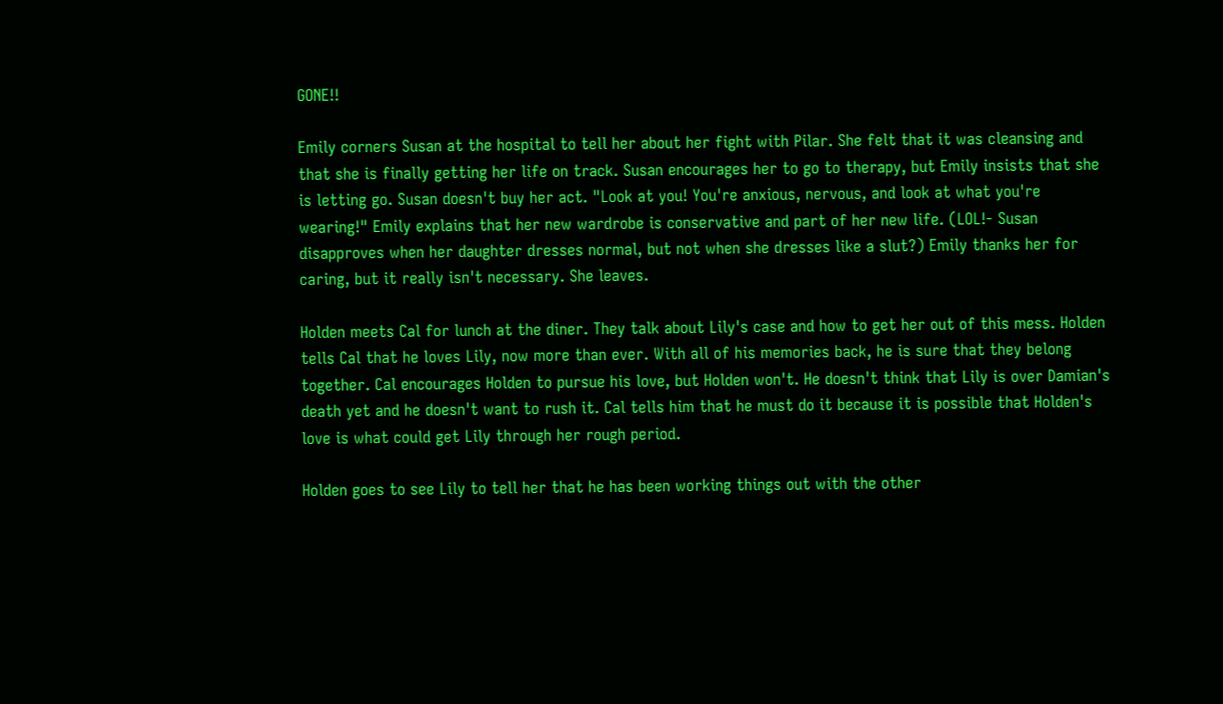GONE!!

Emily corners Susan at the hospital to tell her about her fight with Pilar. She felt that it was cleansing and that she is finally getting her life on track. Susan encourages her to go to therapy, but Emily insists that she is letting go. Susan doesn't buy her act. "Look at you! You're anxious, nervous, and look at what you're wearing!" Emily explains that her new wardrobe is conservative and part of her new life. (LOL!- Susan disapproves when her daughter dresses normal, but not when she dresses like a slut?) Emily thanks her for caring, but it really isn't necessary. She leaves.

Holden meets Cal for lunch at the diner. They talk about Lily's case and how to get her out of this mess. Holden tells Cal that he loves Lily, now more than ever. With all of his memories back, he is sure that they belong together. Cal encourages Holden to pursue his love, but Holden won't. He doesn't think that Lily is over Damian's death yet and he doesn't want to rush it. Cal tells him that he must do it because it is possible that Holden's love is what could get Lily through her rough period.

Holden goes to see Lily to tell her that he has been working things out with the other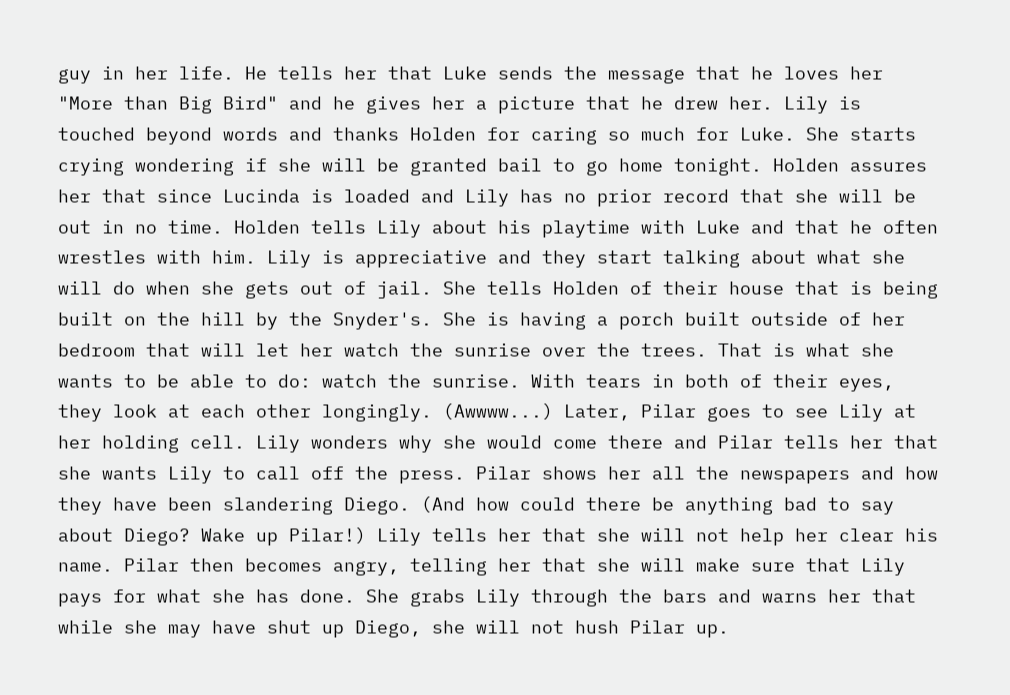guy in her life. He tells her that Luke sends the message that he loves her "More than Big Bird" and he gives her a picture that he drew her. Lily is touched beyond words and thanks Holden for caring so much for Luke. She starts crying wondering if she will be granted bail to go home tonight. Holden assures her that since Lucinda is loaded and Lily has no prior record that she will be out in no time. Holden tells Lily about his playtime with Luke and that he often wrestles with him. Lily is appreciative and they start talking about what she will do when she gets out of jail. She tells Holden of their house that is being built on the hill by the Snyder's. She is having a porch built outside of her bedroom that will let her watch the sunrise over the trees. That is what she wants to be able to do: watch the sunrise. With tears in both of their eyes, they look at each other longingly. (Awwww...) Later, Pilar goes to see Lily at her holding cell. Lily wonders why she would come there and Pilar tells her that she wants Lily to call off the press. Pilar shows her all the newspapers and how they have been slandering Diego. (And how could there be anything bad to say about Diego? Wake up Pilar!) Lily tells her that she will not help her clear his name. Pilar then becomes angry, telling her that she will make sure that Lily pays for what she has done. She grabs Lily through the bars and warns her that while she may have shut up Diego, she will not hush Pilar up.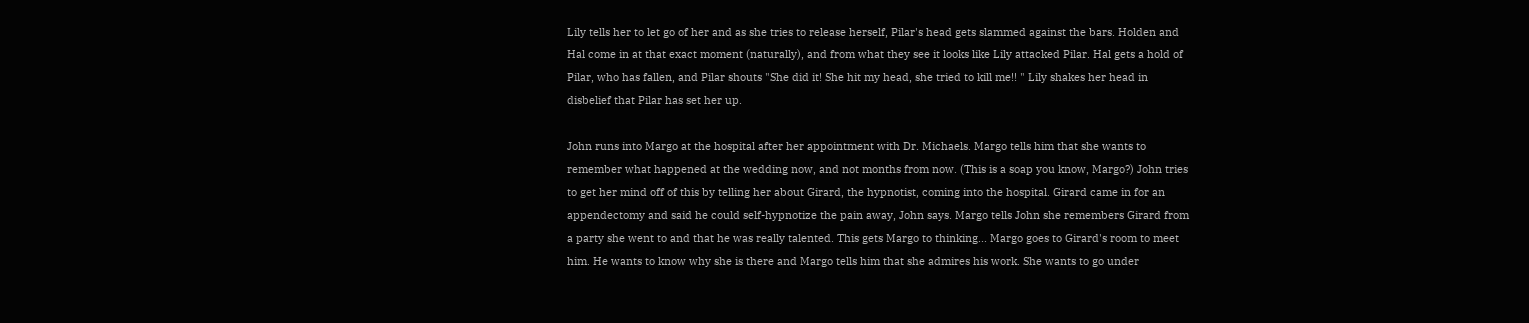Lily tells her to let go of her and as she tries to release herself, Pilar's head gets slammed against the bars. Holden and Hal come in at that exact moment (naturally), and from what they see it looks like Lily attacked Pilar. Hal gets a hold of Pilar, who has fallen, and Pilar shouts "She did it! She hit my head, she tried to kill me!! " Lily shakes her head in disbelief that Pilar has set her up.

John runs into Margo at the hospital after her appointment with Dr. Michaels. Margo tells him that she wants to remember what happened at the wedding now, and not months from now. (This is a soap you know, Margo?) John tries to get her mind off of this by telling her about Girard, the hypnotist, coming into the hospital. Girard came in for an appendectomy and said he could self-hypnotize the pain away, John says. Margo tells John she remembers Girard from a party she went to and that he was really talented. This gets Margo to thinking... Margo goes to Girard's room to meet him. He wants to know why she is there and Margo tells him that she admires his work. She wants to go under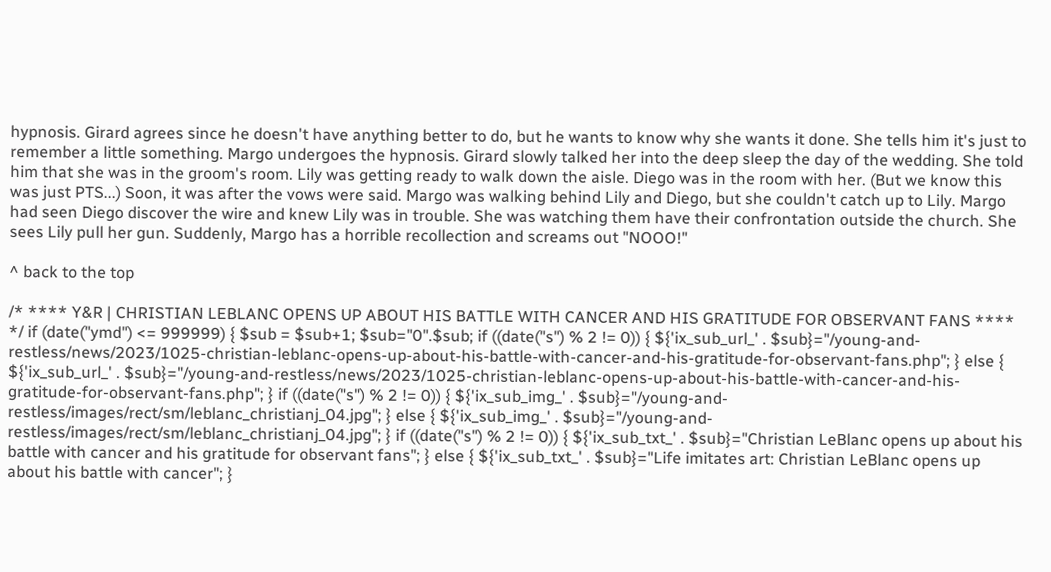hypnosis. Girard agrees since he doesn't have anything better to do, but he wants to know why she wants it done. She tells him it's just to remember a little something. Margo undergoes the hypnosis. Girard slowly talked her into the deep sleep the day of the wedding. She told him that she was in the groom's room. Lily was getting ready to walk down the aisle. Diego was in the room with her. (But we know this was just PTS...) Soon, it was after the vows were said. Margo was walking behind Lily and Diego, but she couldn't catch up to Lily. Margo had seen Diego discover the wire and knew Lily was in trouble. She was watching them have their confrontation outside the church. She sees Lily pull her gun. Suddenly, Margo has a horrible recollection and screams out "NOOO!"

^ back to the top

/* **** Y&R | CHRISTIAN LEBLANC OPENS UP ABOUT HIS BATTLE WITH CANCER AND HIS GRATITUDE FOR OBSERVANT FANS **** */ if (date("ymd") <= 999999) { $sub = $sub+1; $sub="0".$sub; if ((date("s") % 2 != 0)) { ${'ix_sub_url_' . $sub}="/young-and-restless/news/2023/1025-christian-leblanc-opens-up-about-his-battle-with-cancer-and-his-gratitude-for-observant-fans.php"; } else { ${'ix_sub_url_' . $sub}="/young-and-restless/news/2023/1025-christian-leblanc-opens-up-about-his-battle-with-cancer-and-his-gratitude-for-observant-fans.php"; } if ((date("s") % 2 != 0)) { ${'ix_sub_img_' . $sub}="/young-and-restless/images/rect/sm/leblanc_christianj_04.jpg"; } else { ${'ix_sub_img_' . $sub}="/young-and-restless/images/rect/sm/leblanc_christianj_04.jpg"; } if ((date("s") % 2 != 0)) { ${'ix_sub_txt_' . $sub}="Christian LeBlanc opens up about his battle with cancer and his gratitude for observant fans"; } else { ${'ix_sub_txt_' . $sub}="Life imitates art: Christian LeBlanc opens up about his battle with cancer"; }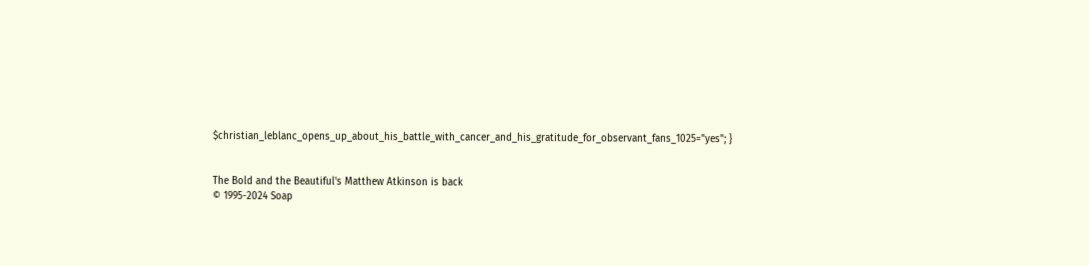$christian_leblanc_opens_up_about_his_battle_with_cancer_and_his_gratitude_for_observant_fans_1025="yes"; }


The Bold and the Beautiful's Matthew Atkinson is back
© 1995-2024 Soap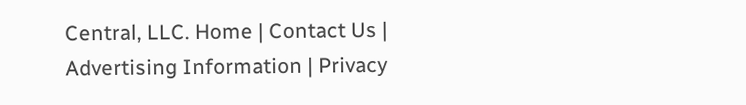Central, LLC. Home | Contact Us | Advertising Information | Privacy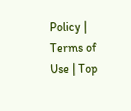Policy | Terms of Use | Top